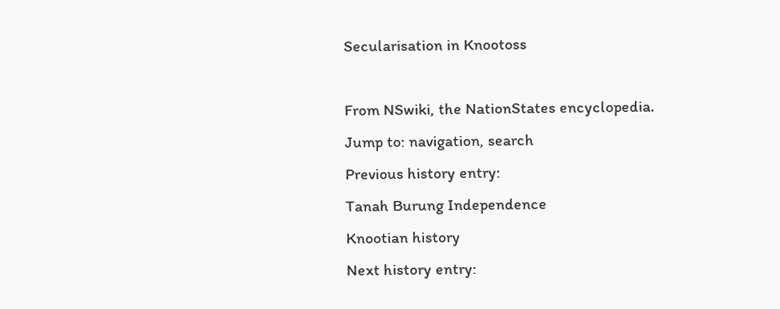Secularisation in Knootoss

From NSwiki, the NationStates encyclopedia.
Jump to: navigation, search
Previous history entry:
Tanah Burung Independence
Knootian history
Next history entry: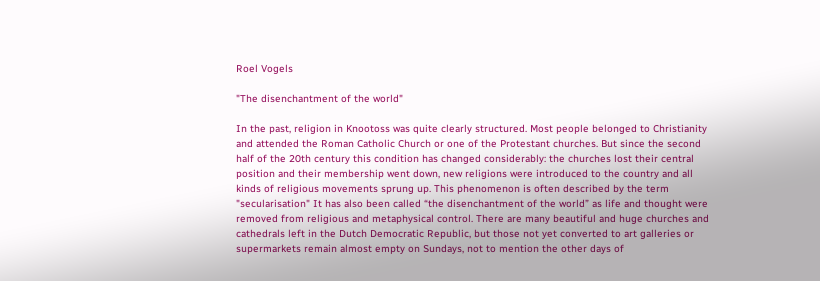Roel Vogels

"The disenchantment of the world"

In the past, religion in Knootoss was quite clearly structured. Most people belonged to Christianity and attended the Roman Catholic Church or one of the Protestant churches. But since the second half of the 20th century this condition has changed considerably: the churches lost their central position and their membership went down, new religions were introduced to the country and all kinds of religious movements sprung up. This phenomenon is often described by the term "secularisation" It has also been called “the disenchantment of the world” as life and thought were removed from religious and metaphysical control. There are many beautiful and huge churches and cathedrals left in the Dutch Democratic Republic, but those not yet converted to art galleries or supermarkets remain almost empty on Sundays, not to mention the other days of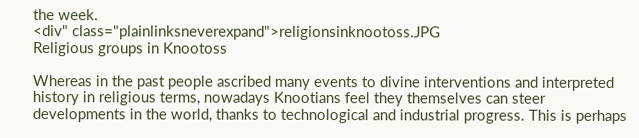the week.
<div" class="plainlinksneverexpand">religionsinknootoss.JPG
Religious groups in Knootoss

Whereas in the past people ascribed many events to divine interventions and interpreted history in religious terms, nowadays Knootians feel they themselves can steer developments in the world, thanks to technological and industrial progress. This is perhaps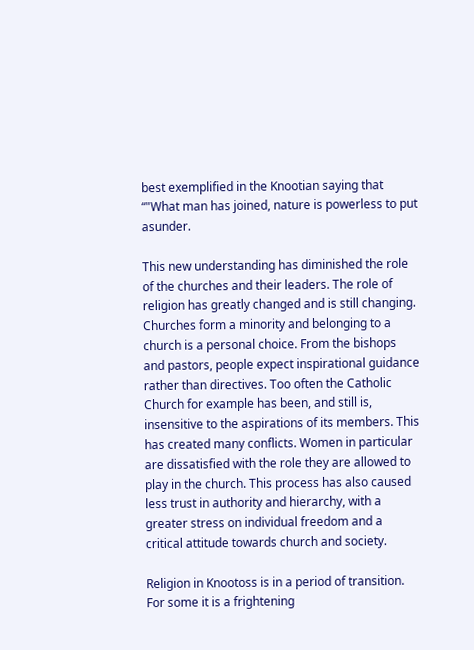best exemplified in the Knootian saying that “"What man has joined, nature is powerless to put asunder.

This new understanding has diminished the role of the churches and their leaders. The role of religion has greatly changed and is still changing. Churches form a minority and belonging to a church is a personal choice. From the bishops and pastors, people expect inspirational guidance rather than directives. Too often the Catholic Church for example has been, and still is, insensitive to the aspirations of its members. This has created many conflicts. Women in particular are dissatisfied with the role they are allowed to play in the church. This process has also caused less trust in authority and hierarchy, with a greater stress on individual freedom and a critical attitude towards church and society.

Religion in Knootoss is in a period of transition. For some it is a frightening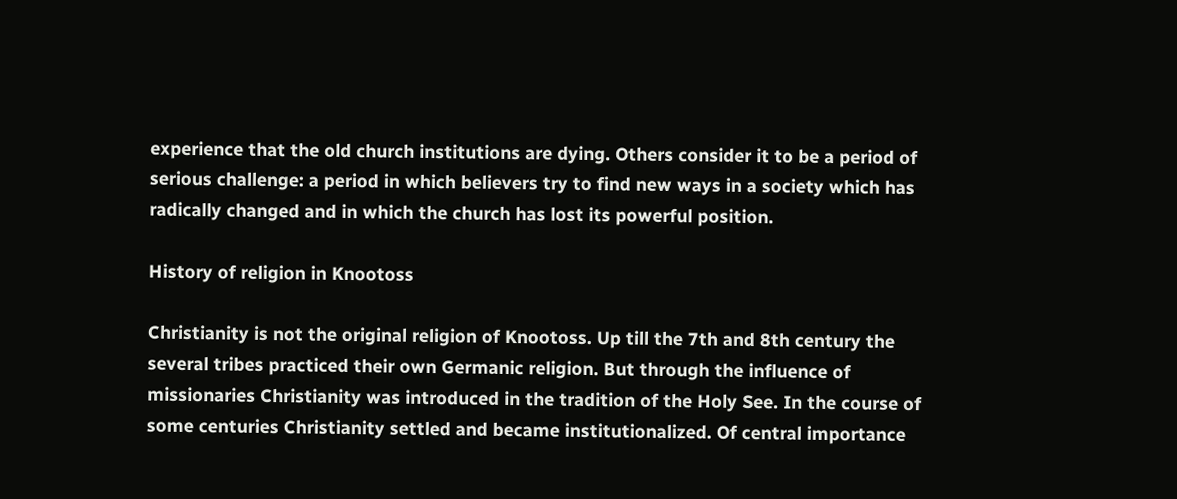experience that the old church institutions are dying. Others consider it to be a period of serious challenge: a period in which believers try to find new ways in a society which has radically changed and in which the church has lost its powerful position.

History of religion in Knootoss

Christianity is not the original religion of Knootoss. Up till the 7th and 8th century the several tribes practiced their own Germanic religion. But through the influence of missionaries Christianity was introduced in the tradition of the Holy See. In the course of some centuries Christianity settled and became institutionalized. Of central importance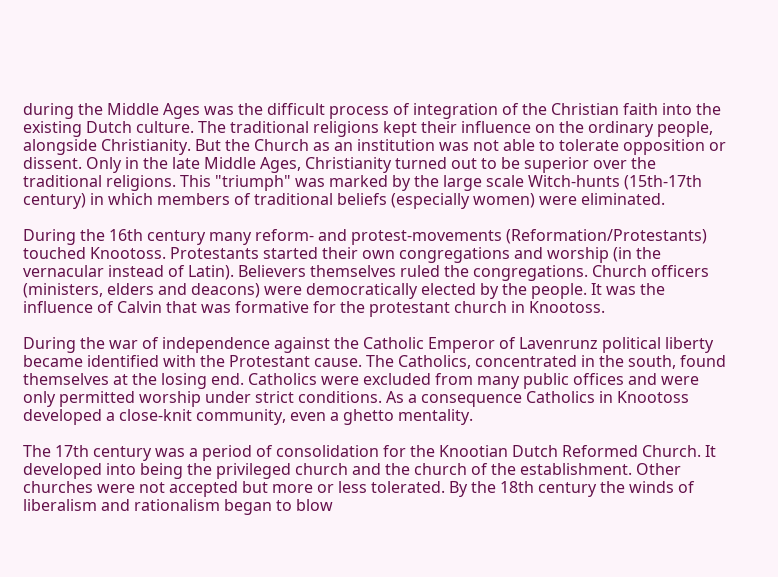during the Middle Ages was the difficult process of integration of the Christian faith into the existing Dutch culture. The traditional religions kept their influence on the ordinary people, alongside Christianity. But the Church as an institution was not able to tolerate opposition or dissent. Only in the late Middle Ages, Christianity turned out to be superior over the traditional religions. This "triumph" was marked by the large scale Witch-hunts (15th-17th century) in which members of traditional beliefs (especially women) were eliminated.

During the 16th century many reform- and protest-movements (Reformation/Protestants) touched Knootoss. Protestants started their own congregations and worship (in the vernacular instead of Latin). Believers themselves ruled the congregations. Church officers (ministers, elders and deacons) were democratically elected by the people. It was the influence of Calvin that was formative for the protestant church in Knootoss.

During the war of independence against the Catholic Emperor of Lavenrunz political liberty became identified with the Protestant cause. The Catholics, concentrated in the south, found themselves at the losing end. Catholics were excluded from many public offices and were only permitted worship under strict conditions. As a consequence Catholics in Knootoss developed a close-knit community, even a ghetto mentality.

The 17th century was a period of consolidation for the Knootian Dutch Reformed Church. It developed into being the privileged church and the church of the establishment. Other churches were not accepted but more or less tolerated. By the 18th century the winds of liberalism and rationalism began to blow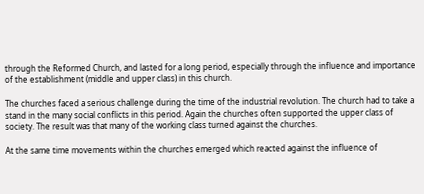through the Reformed Church, and lasted for a long period, especially through the influence and importance of the establishment (middle and upper class) in this church.

The churches faced a serious challenge during the time of the industrial revolution. The church had to take a stand in the many social conflicts in this period. Again the churches often supported the upper class of society. The result was that many of the working class turned against the churches.

At the same time movements within the churches emerged which reacted against the influence of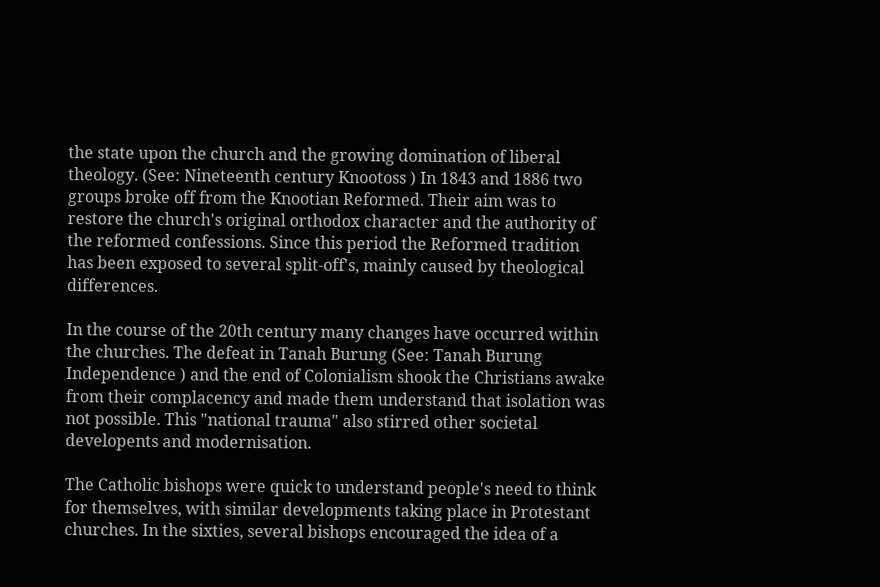the state upon the church and the growing domination of liberal theology. (See: Nineteenth century Knootoss ) In 1843 and 1886 two groups broke off from the Knootian Reformed. Their aim was to restore the church's original orthodox character and the authority of the reformed confessions. Since this period the Reformed tradition has been exposed to several split-off's, mainly caused by theological differences.

In the course of the 20th century many changes have occurred within the churches. The defeat in Tanah Burung (See: Tanah Burung Independence ) and the end of Colonialism shook the Christians awake from their complacency and made them understand that isolation was not possible. This "national trauma" also stirred other societal developents and modernisation.

The Catholic bishops were quick to understand people's need to think for themselves, with similar developments taking place in Protestant churches. In the sixties, several bishops encouraged the idea of a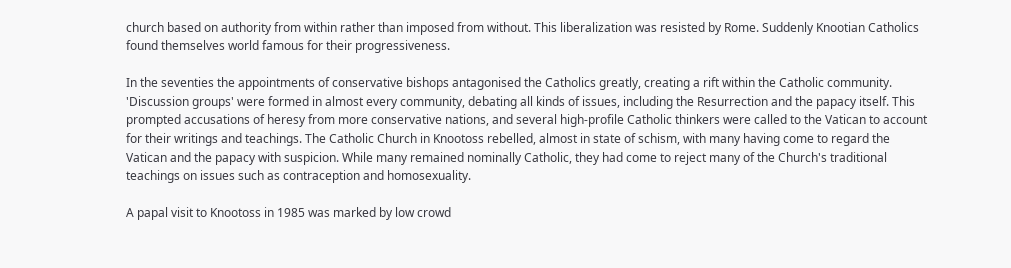church based on authority from within rather than imposed from without. This liberalization was resisted by Rome. Suddenly Knootian Catholics found themselves world famous for their progressiveness.

In the seventies the appointments of conservative bishops antagonised the Catholics greatly, creating a rift within the Catholic community. 'Discussion groups' were formed in almost every community, debating all kinds of issues, including the Resurrection and the papacy itself. This prompted accusations of heresy from more conservative nations, and several high-profile Catholic thinkers were called to the Vatican to account for their writings and teachings. The Catholic Church in Knootoss rebelled, almost in state of schism, with many having come to regard the Vatican and the papacy with suspicion. While many remained nominally Catholic, they had come to reject many of the Church's traditional teachings on issues such as contraception and homosexuality.

A papal visit to Knootoss in 1985 was marked by low crowd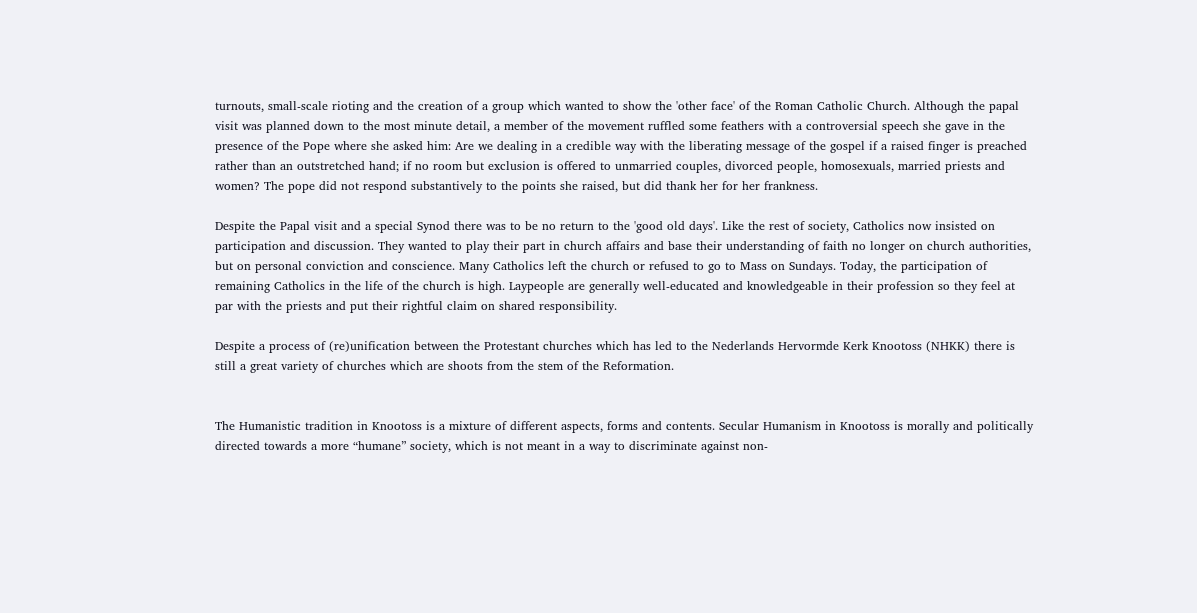turnouts, small-scale rioting and the creation of a group which wanted to show the 'other face' of the Roman Catholic Church. Although the papal visit was planned down to the most minute detail, a member of the movement ruffled some feathers with a controversial speech she gave in the presence of the Pope where she asked him: Are we dealing in a credible way with the liberating message of the gospel if a raised finger is preached rather than an outstretched hand; if no room but exclusion is offered to unmarried couples, divorced people, homosexuals, married priests and women? The pope did not respond substantively to the points she raised, but did thank her for her frankness.

Despite the Papal visit and a special Synod there was to be no return to the 'good old days'. Like the rest of society, Catholics now insisted on participation and discussion. They wanted to play their part in church affairs and base their understanding of faith no longer on church authorities, but on personal conviction and conscience. Many Catholics left the church or refused to go to Mass on Sundays. Today, the participation of remaining Catholics in the life of the church is high. Laypeople are generally well-educated and knowledgeable in their profession so they feel at par with the priests and put their rightful claim on shared responsibility.

Despite a process of (re)unification between the Protestant churches which has led to the Nederlands Hervormde Kerk Knootoss (NHKK) there is still a great variety of churches which are shoots from the stem of the Reformation.


The Humanistic tradition in Knootoss is a mixture of different aspects, forms and contents. Secular Humanism in Knootoss is morally and politically directed towards a more “humane” society, which is not meant in a way to discriminate against non-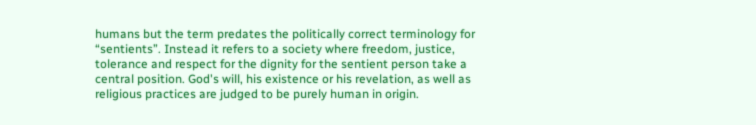humans but the term predates the politically correct terminology for “sentients”. Instead it refers to a society where freedom, justice, tolerance and respect for the dignity for the sentient person take a central position. God's will, his existence or his revelation, as well as religious practices are judged to be purely human in origin.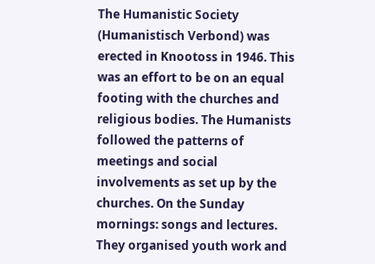The Humanistic Society (Humanistisch Verbond) was erected in Knootoss in 1946. This was an effort to be on an equal footing with the churches and religious bodies. The Humanists followed the patterns of meetings and social involvements as set up by the churches. On the Sunday mornings: songs and lectures. They organised youth work and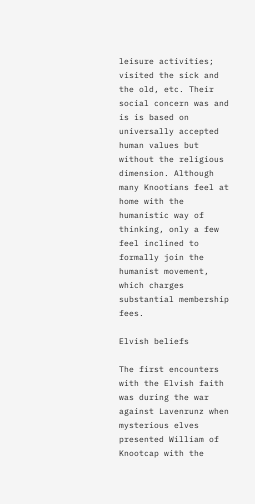leisure activities; visited the sick and the old, etc. Their social concern was and is is based on universally accepted human values but without the religious dimension. Although many Knootians feel at home with the humanistic way of thinking, only a few feel inclined to formally join the humanist movement, which charges substantial membership fees.

Elvish beliefs

The first encounters with the Elvish faith was during the war against Lavenrunz when mysterious elves presented William of Knootcap with the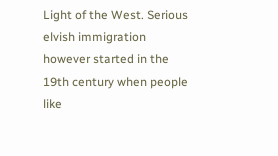Light of the West. Serious elvish immigration however started in the 19th century when people like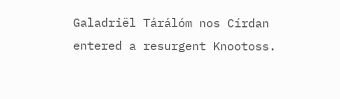Galadriël Tárálóm nos Círdan entered a resurgent Knootoss.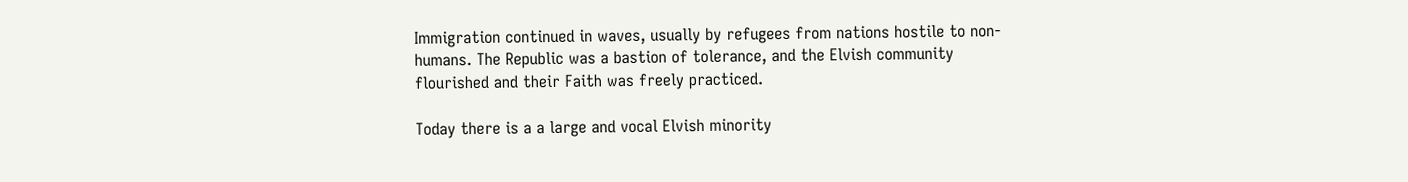Immigration continued in waves, usually by refugees from nations hostile to non-humans. The Republic was a bastion of tolerance, and the Elvish community flourished and their Faith was freely practiced.

Today there is a a large and vocal Elvish minority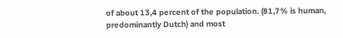of about 13,4 percent of the population. (81,7% is human, predominantly Dutch) and most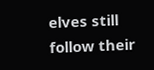elves still follow their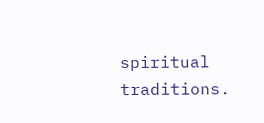spiritual traditions.